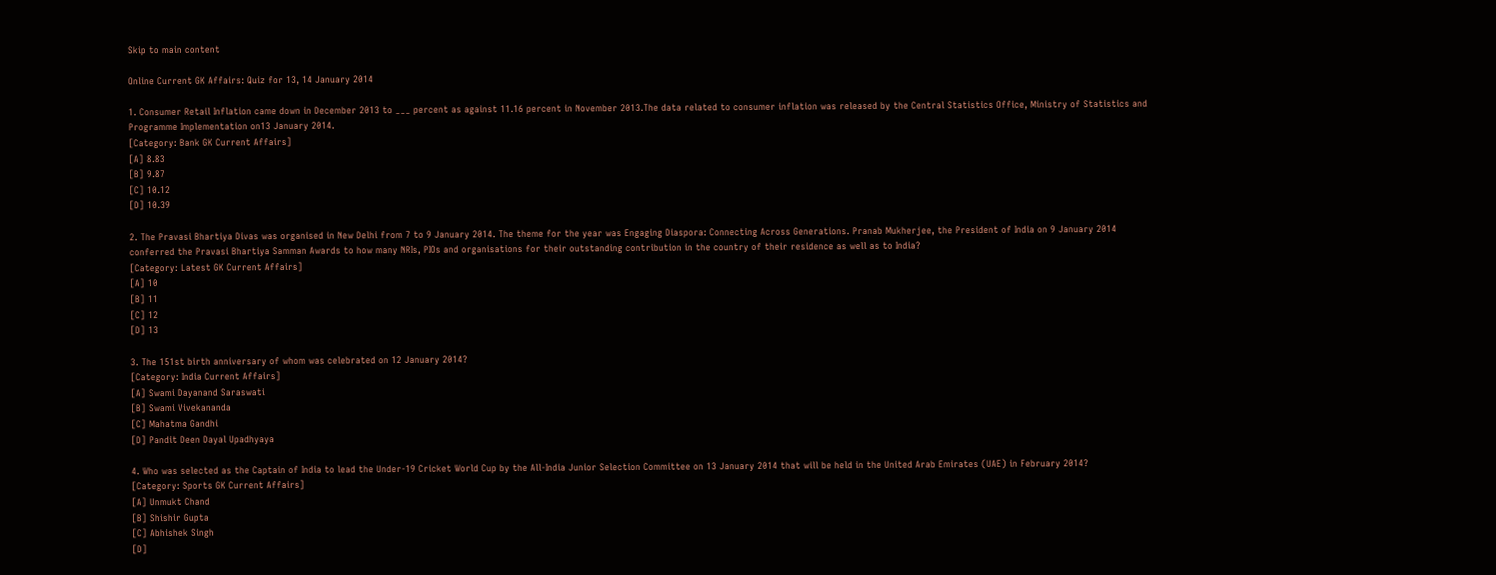Skip to main content

Online Current GK Affairs: Quiz for 13, 14 January 2014

1. Consumer Retail Inflation came down in December 2013 to ___ percent as against 11.16 percent in November 2013.The data related to consumer inflation was released by the Central Statistics Office, Ministry of Statistics and Programme Implementation on13 January 2014.
[Category: Bank GK Current Affairs]
[A] 8.83
[B] 9.87
[C] 10.12
[D] 10.39

2. The Pravasi Bhartiya Divas was organised in New Delhi from 7 to 9 January 2014. The theme for the year was Engaging Diaspora: Connecting Across Generations. Pranab Mukherjee, the President of India on 9 January 2014 conferred the Pravasi Bhartiya Samman Awards to how many NRIs, PIOs and organisations for their outstanding contribution in the country of their residence as well as to India?
[Category: Latest GK Current Affairs]
[A] 10
[B] 11
[C] 12
[D] 13

3. The 151st birth anniversary of whom was celebrated on 12 January 2014?
[Category: India Current Affairs]
[A] Swami Dayanand Saraswati
[B] Swami Vivekananda
[C] Mahatma Gandhi
[D] Pandit Deen Dayal Upadhyaya

4. Who was selected as the Captain of India to lead the Under-19 Cricket World Cup by the All-India Junior Selection Committee on 13 January 2014 that will be held in the United Arab Emirates (UAE) in February 2014?
[Category: Sports GK Current Affairs]
[A] Unmukt Chand
[B] Shishir Gupta
[C] Abhishek Singh
[D]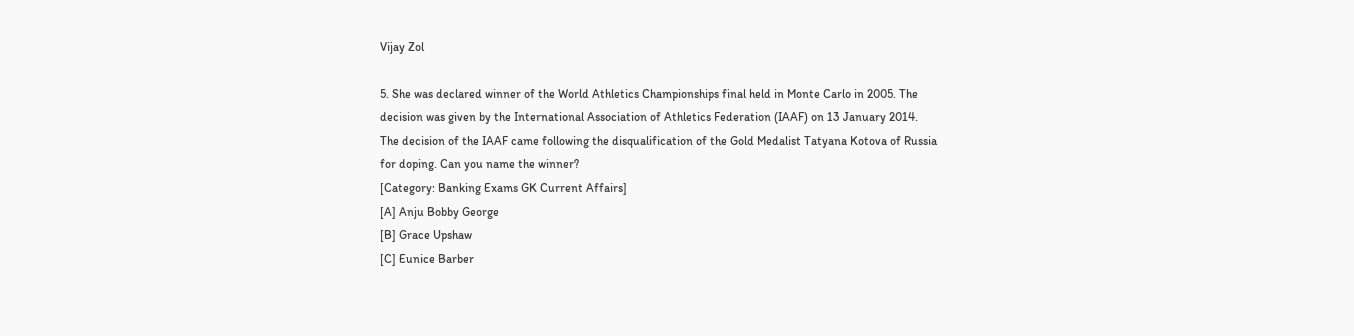Vijay Zol

5. She was declared winner of the World Athletics Championships final held in Monte Carlo in 2005. The decision was given by the International Association of Athletics Federation (IAAF) on 13 January 2014. The decision of the IAAF came following the disqualification of the Gold Medalist Tatyana Kotova of Russia for doping. Can you name the winner?
[Category: Banking Exams GK Current Affairs]
[A] Anju Bobby George
[B] Grace Upshaw
[C] Eunice Barber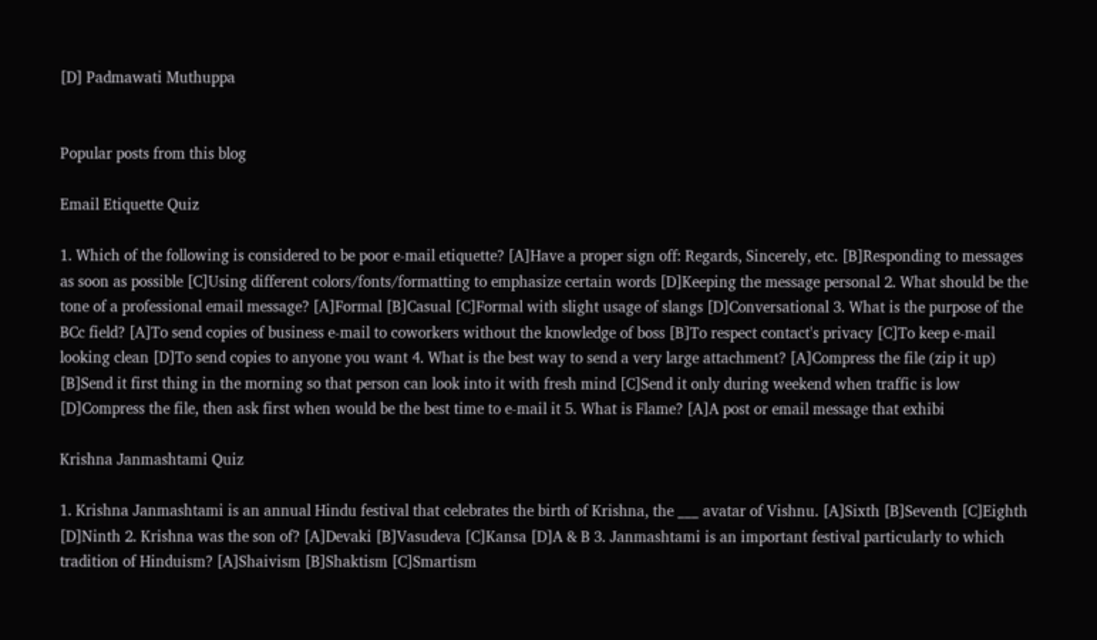[D] Padmawati Muthuppa


Popular posts from this blog

Email Etiquette Quiz

1. Which of the following is considered to be poor e-mail etiquette? [A]Have a proper sign off: Regards, Sincerely, etc. [B]Responding to messages as soon as possible [C]Using different colors/fonts/formatting to emphasize certain words [D]Keeping the message personal 2. What should be the tone of a professional email message? [A]Formal [B]Casual [C]Formal with slight usage of slangs [D]Conversational 3. What is the purpose of the BCc field? [A]To send copies of business e-mail to coworkers without the knowledge of boss [B]To respect contact's privacy [C]To keep e-mail looking clean [D]To send copies to anyone you want 4. What is the best way to send a very large attachment? [A]Compress the file (zip it up) [B]Send it first thing in the morning so that person can look into it with fresh mind [C]Send it only during weekend when traffic is low [D]Compress the file, then ask first when would be the best time to e-mail it 5. What is Flame? [A]A post or email message that exhibi

Krishna Janmashtami Quiz

1. Krishna Janmashtami is an annual Hindu festival that celebrates the birth of Krishna, the ___ avatar of Vishnu. [A]Sixth [B]Seventh [C]Eighth [D]Ninth 2. Krishna was the son of? [A]Devaki [B]Vasudeva [C]Kansa [D]A & B 3. Janmashtami is an important festival particularly to which tradition of Hinduism? [A]Shaivism [B]Shaktism [C]Smartism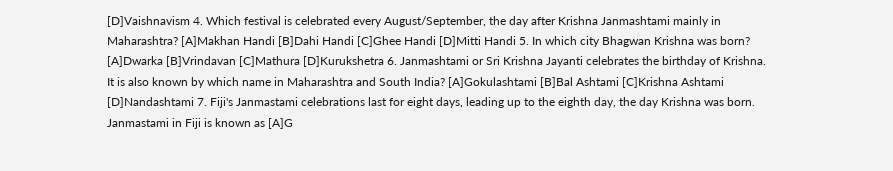[D]Vaishnavism 4. Which festival is celebrated every August/September, the day after Krishna Janmashtami mainly in Maharashtra? [A]Makhan Handi [B]Dahi Handi [C]Ghee Handi [D]Mitti Handi 5. In which city Bhagwan Krishna was born? [A]Dwarka [B]Vrindavan [C]Mathura [D]Kurukshetra 6. Janmashtami or Sri Krishna Jayanti celebrates the birthday of Krishna. It is also known by which name in Maharashtra and South India? [A]Gokulashtami [B]Bal Ashtami [C]Krishna Ashtami [D]Nandashtami 7. Fiji's Janmastami celebrations last for eight days, leading up to the eighth day, the day Krishna was born. Janmastami in Fiji is known as [A]G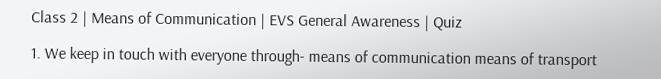Class 2 | Means of Communication | EVS General Awareness | Quiz

1. We keep in touch with everyone through- means of communication means of transport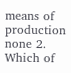means of production none 2. Which of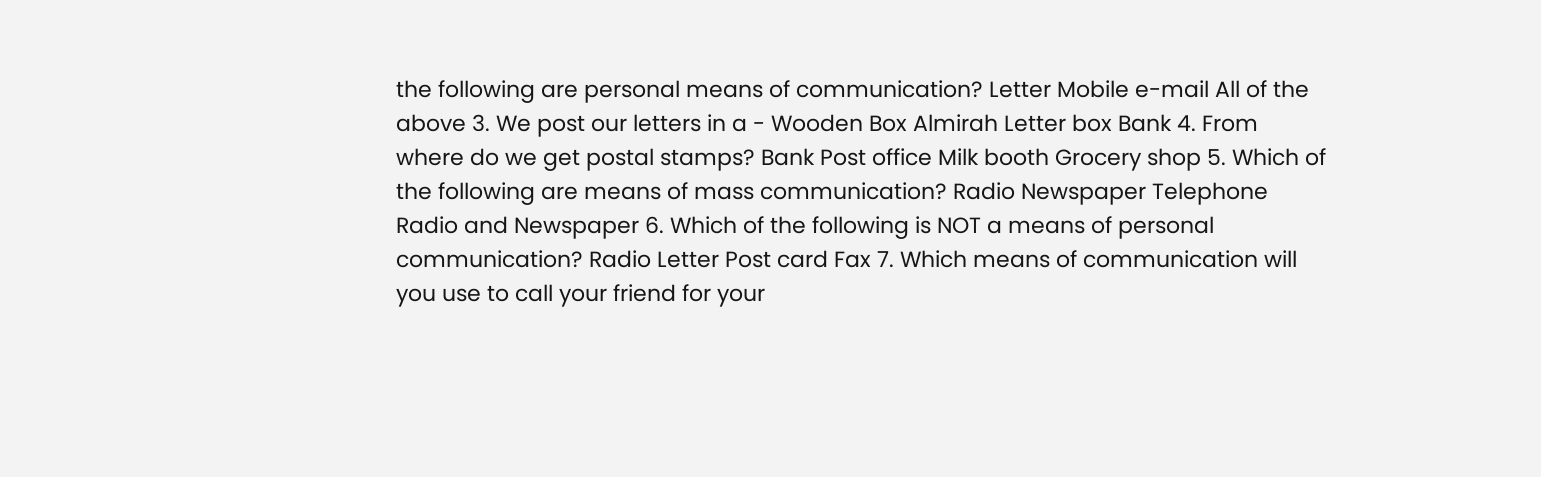the following are personal means of communication? Letter Mobile e-mail All of the above 3. We post our letters in a - Wooden Box Almirah Letter box Bank 4. From where do we get postal stamps? Bank Post office Milk booth Grocery shop 5. Which of the following are means of mass communication? Radio Newspaper Telephone Radio and Newspaper 6. Which of the following is NOT a means of personal communication? Radio Letter Post card Fax 7. Which means of communication will you use to call your friend for your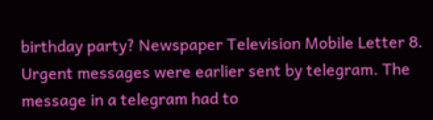birthday party? Newspaper Television Mobile Letter 8. Urgent messages were earlier sent by telegram. The message in a telegram had to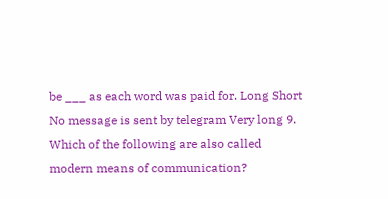be ___ as each word was paid for. Long Short No message is sent by telegram Very long 9. Which of the following are also called modern means of communication?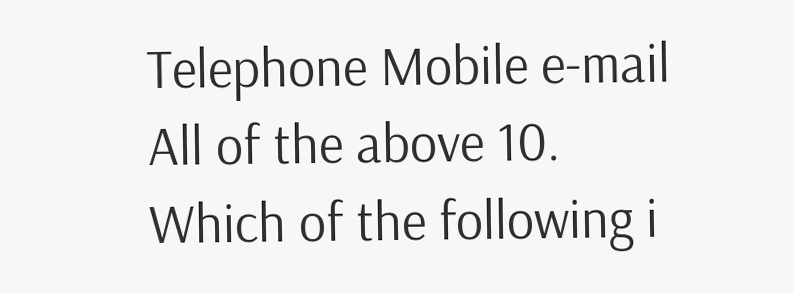Telephone Mobile e-mail All of the above 10. Which of the following i